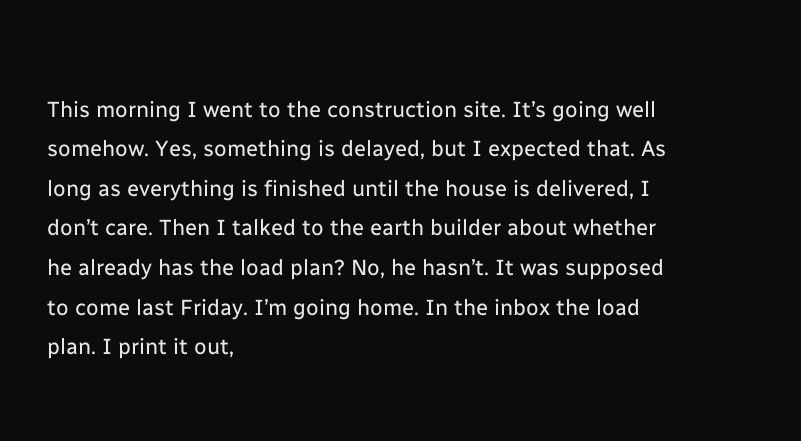This morning I went to the construction site. It’s going well somehow. Yes, something is delayed, but I expected that. As long as everything is finished until the house is delivered, I don’t care. Then I talked to the earth builder about whether he already has the load plan? No, he hasn’t. It was supposed to come last Friday. I’m going home. In the inbox the load plan. I print it out,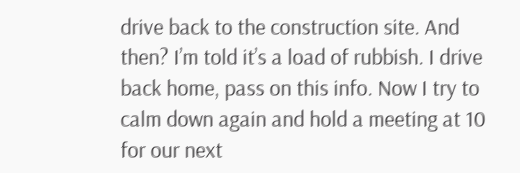drive back to the construction site. And then? I’m told it’s a load of rubbish. I drive back home, pass on this info. Now I try to calm down again and hold a meeting at 10 for our next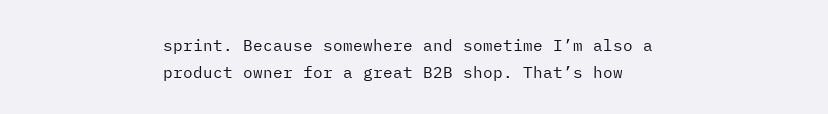sprint. Because somewhere and sometime I’m also a product owner for a great B2B shop. That’s how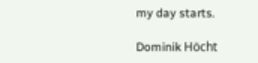my day starts.

Dominik Höcht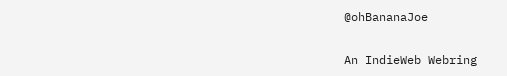@ohBananaJoe

An IndieWeb Webring